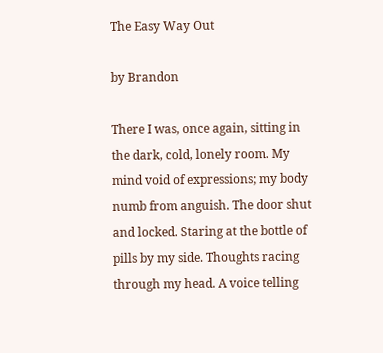The Easy Way Out

by Brandon

There I was, once again, sitting in the dark, cold, lonely room. My mind void of expressions; my body numb from anguish. The door shut and locked. Staring at the bottle of pills by my side. Thoughts racing through my head. A voice telling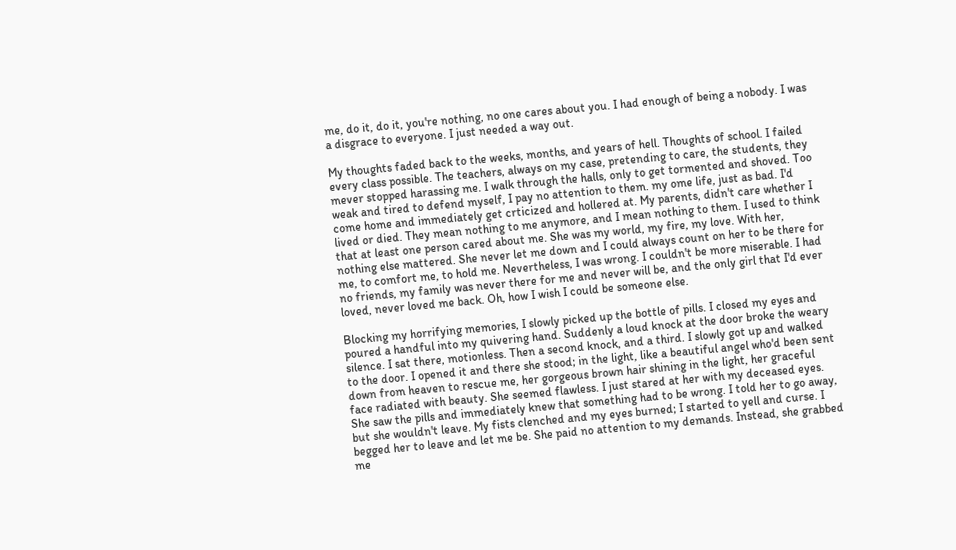me, do it, do it, you're nothing, no one cares about you. I had enough of being a nobody. I was a disgrace to everyone. I just needed a way out.

My thoughts faded back to the weeks, months, and years of hell. Thoughts of school. I failed every class possible. The teachers, always on my case, pretending to care, the students, they mever stopped harassing me. I walk through the halls, only to get tormented and shoved. Too weak and tired to defend myself, I pay no attention to them. my ome life, just as bad. I'd come home and immediately get crticized and hollered at. My parents, didn't care whether I lived or died. They mean nothing to me anymore, and I mean nothing to them. I used to think that at least one person cared about me. She was my world, my fire, my love. With her, nothing else mattered. She never let me down and I could always count on her to be there for me, to comfort me, to hold me. Nevertheless, I was wrong. I couldn't be more miserable. I had no friends, my family was never there for me and never will be, and the only girl that I'd ever loved, never loved me back. Oh, how I wish I could be someone else.

Blocking my horrifying memories, I slowly picked up the bottle of pills. I closed my eyes and poured a handful into my quivering hand. Suddenly a loud knock at the door broke the weary silence. I sat there, motionless. Then a second knock, and a third. I slowly got up and walked to the door. I opened it and there she stood; in the light, like a beautiful angel who'd been sent down from heaven to rescue me, her gorgeous brown hair shining in the light, her graceful face radiated with beauty. She seemed flawless. I just stared at her with my deceased eyes. She saw the pills and immediately knew that something had to be wrong. I told her to go away, but she wouldn't leave. My fists clenched and my eyes burned; I started to yell and curse. I begged her to leave and let me be. She paid no attention to my demands. Instead, she grabbed me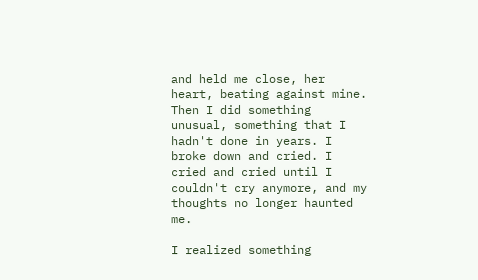and held me close, her heart, beating against mine. Then I did something unusual, something that I hadn't done in years. I broke down and cried. I cried and cried until I couldn't cry anymore, and my thoughts no longer haunted me.

I realized something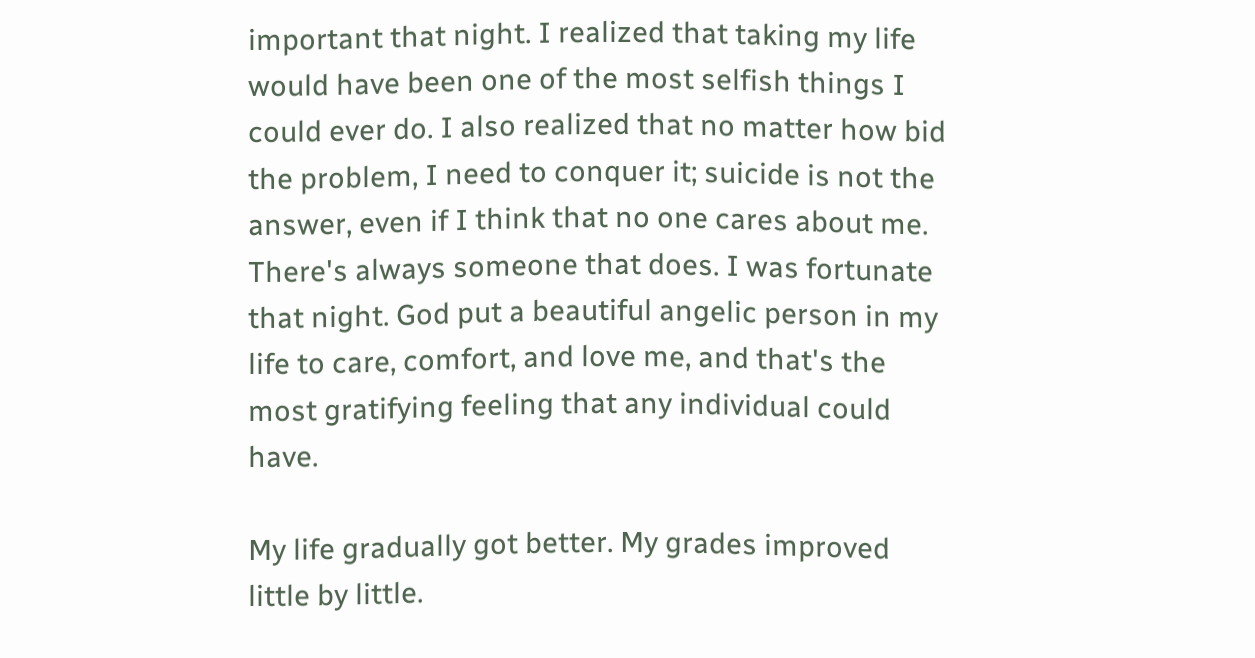important that night. I realized that taking my life would have been one of the most selfish things I could ever do. I also realized that no matter how bid the problem, I need to conquer it; suicide is not the answer, even if I think that no one cares about me. There's always someone that does. I was fortunate that night. God put a beautiful angelic person in my life to care, comfort, and love me, and that's the most gratifying feeling that any individual could have.

My life gradually got better. My grades improved little by little.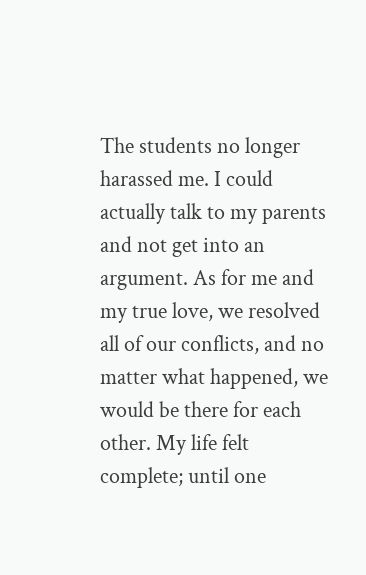The students no longer harassed me. I could actually talk to my parents and not get into an argument. As for me and my true love, we resolved all of our conflicts, and no matter what happened, we would be there for each other. My life felt complete; until one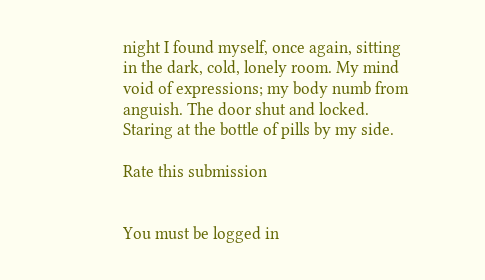night I found myself, once again, sitting in the dark, cold, lonely room. My mind void of expressions; my body numb from anguish. The door shut and locked. Staring at the bottle of pills by my side.

Rate this submission


You must be logged in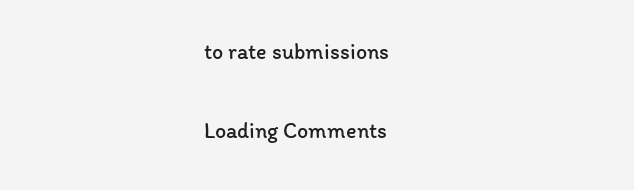to rate submissions

Loading Comments